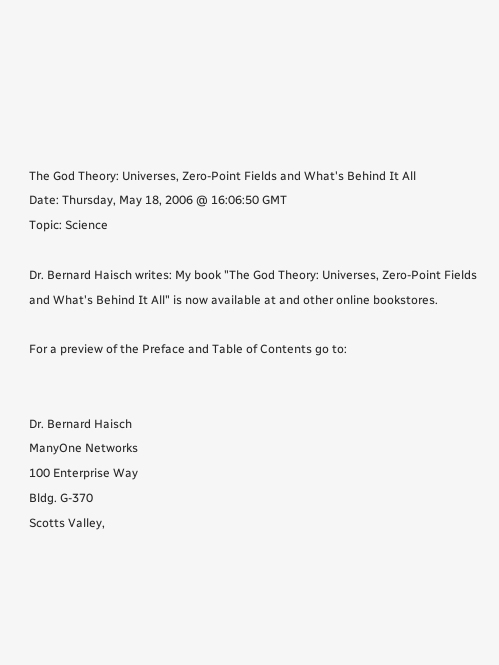The God Theory: Universes, Zero-Point Fields and What's Behind It All
Date: Thursday, May 18, 2006 @ 16:06:50 GMT
Topic: Science

Dr. Bernard Haisch writes: My book "The God Theory: Universes, Zero-Point Fields and What's Behind It All" is now available at and other online bookstores.

For a preview of the Preface and Table of Contents go to:


Dr. Bernard Haisch
ManyOne Networks
100 Enterprise Way
Bldg. G-370
Scotts Valley,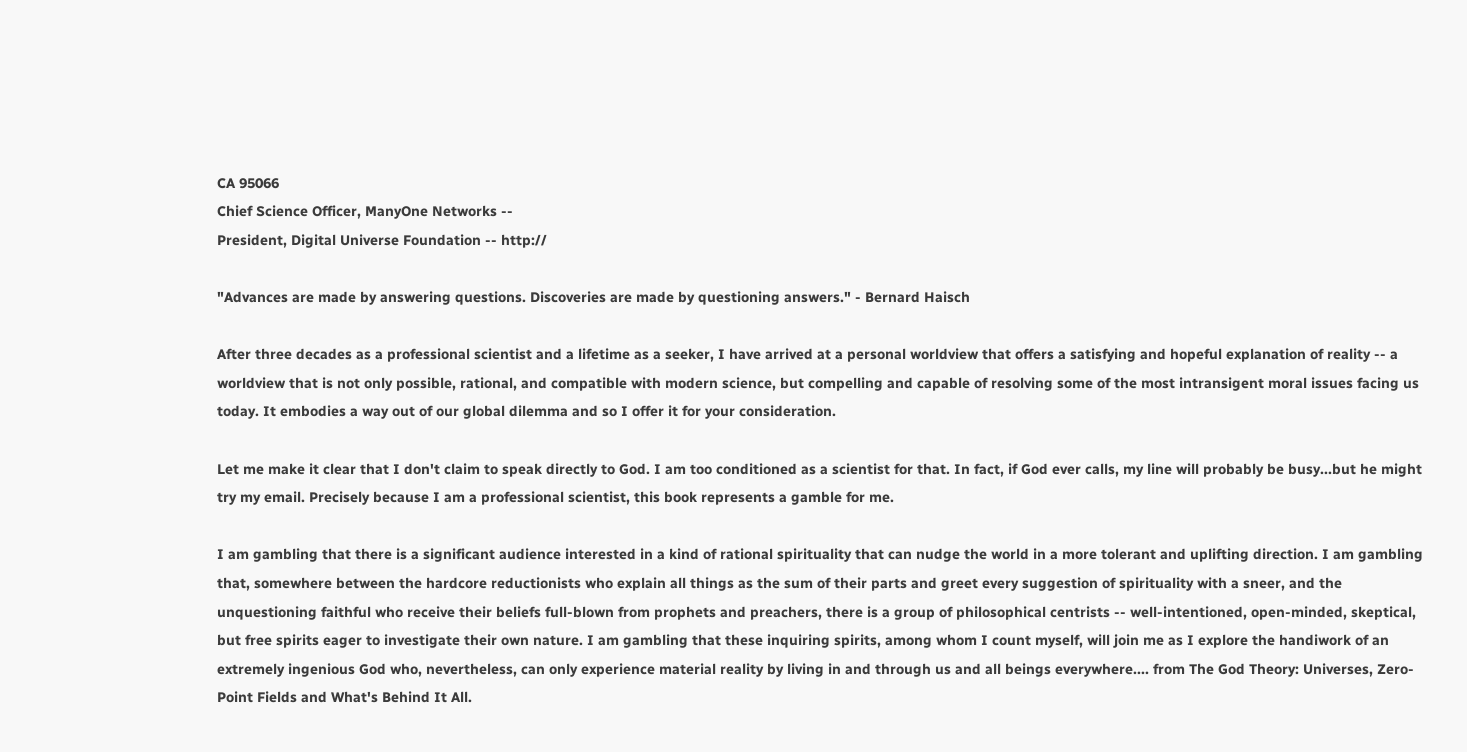CA 95066
Chief Science Officer, ManyOne Networks --
President, Digital Universe Foundation -- http://

"Advances are made by answering questions. Discoveries are made by questioning answers." - Bernard Haisch

After three decades as a professional scientist and a lifetime as a seeker, I have arrived at a personal worldview that offers a satisfying and hopeful explanation of reality -- a worldview that is not only possible, rational, and compatible with modern science, but compelling and capable of resolving some of the most intransigent moral issues facing us today. It embodies a way out of our global dilemma and so I offer it for your consideration.

Let me make it clear that I don't claim to speak directly to God. I am too conditioned as a scientist for that. In fact, if God ever calls, my line will probably be busy...but he might try my email. Precisely because I am a professional scientist, this book represents a gamble for me.

I am gambling that there is a significant audience interested in a kind of rational spirituality that can nudge the world in a more tolerant and uplifting direction. I am gambling that, somewhere between the hardcore reductionists who explain all things as the sum of their parts and greet every suggestion of spirituality with a sneer, and the unquestioning faithful who receive their beliefs full-blown from prophets and preachers, there is a group of philosophical centrists -- well-intentioned, open-minded, skeptical, but free spirits eager to investigate their own nature. I am gambling that these inquiring spirits, among whom I count myself, will join me as I explore the handiwork of an extremely ingenious God who, nevertheless, can only experience material reality by living in and through us and all beings everywhere.... from The God Theory: Universes, Zero-Point Fields and What's Behind It All.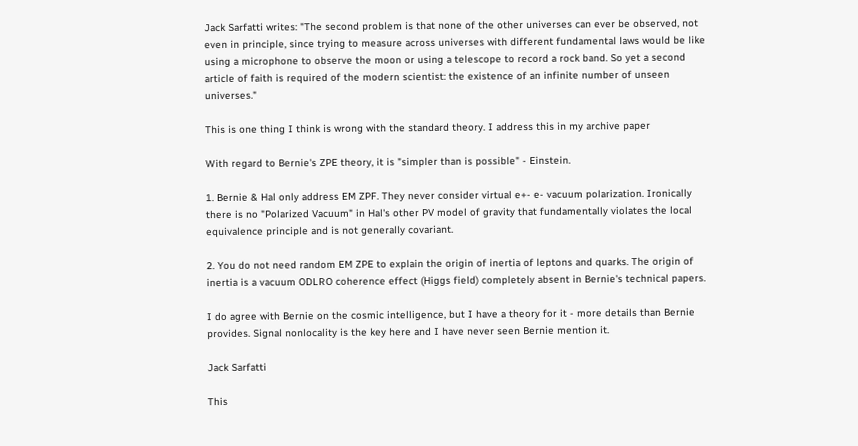Jack Sarfatti writes: "The second problem is that none of the other universes can ever be observed, not even in principle, since trying to measure across universes with different fundamental laws would be like using a microphone to observe the moon or using a telescope to record a rock band. So yet a second article of faith is required of the modern scientist: the existence of an infinite number of unseen universes."

This is one thing I think is wrong with the standard theory. I address this in my archive paper

With regard to Bernie's ZPE theory, it is "simpler than is possible" - Einstein.

1. Bernie & Hal only address EM ZPF. They never consider virtual e+- e- vacuum polarization. Ironically there is no "Polarized Vacuum" in Hal's other PV model of gravity that fundamentally violates the local equivalence principle and is not generally covariant.

2. You do not need random EM ZPE to explain the origin of inertia of leptons and quarks. The origin of inertia is a vacuum ODLRO coherence effect (Higgs field) completely absent in Bernie's technical papers.

I do agree with Bernie on the cosmic intelligence, but I have a theory for it - more details than Bernie provides. Signal nonlocality is the key here and I have never seen Bernie mention it.

Jack Sarfatti

This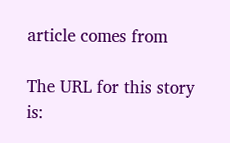article comes from

The URL for this story is: